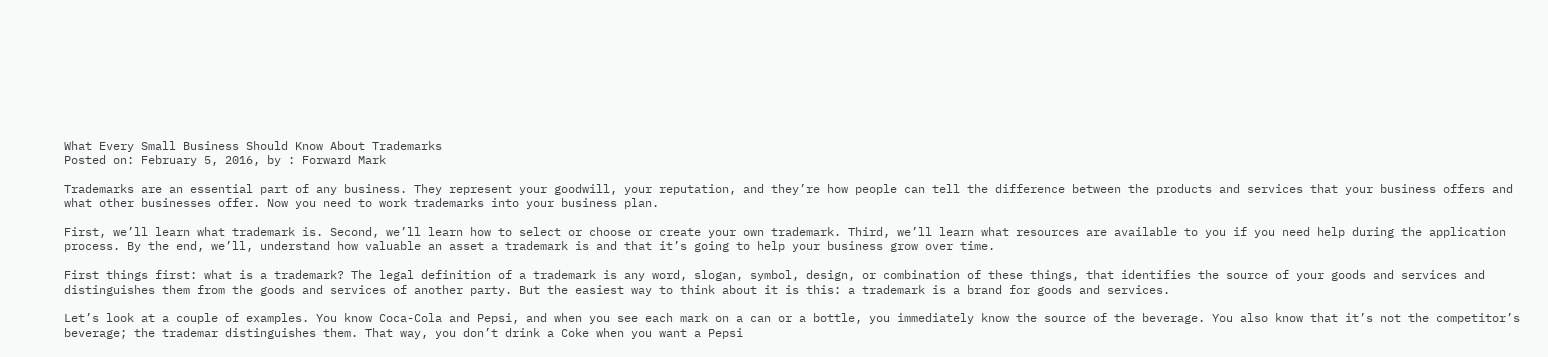What Every Small Business Should Know About Trademarks
Posted on: February 5, 2016, by : Forward Mark

Trademarks are an essential part of any business. They represent your goodwill, your reputation, and they’re how people can tell the difference between the products and services that your business offers and what other businesses offer. Now you need to work trademarks into your business plan.

First, we’ll learn what trademark is. Second, we’ll learn how to select or choose or create your own trademark. Third, we’ll learn what resources are available to you if you need help during the application process. By the end, we’ll, understand how valuable an asset a trademark is and that it’s going to help your business grow over time.

First things first: what is a trademark? The legal definition of a trademark is any word, slogan, symbol, design, or combination of these things, that identifies the source of your goods and services and distinguishes them from the goods and services of another party. But the easiest way to think about it is this: a trademark is a brand for goods and services.

Let’s look at a couple of examples. You know Coca-Cola and Pepsi, and when you see each mark on a can or a bottle, you immediately know the source of the beverage. You also know that it’s not the competitor’s beverage; the trademar distinguishes them. That way, you don’t drink a Coke when you want a Pepsi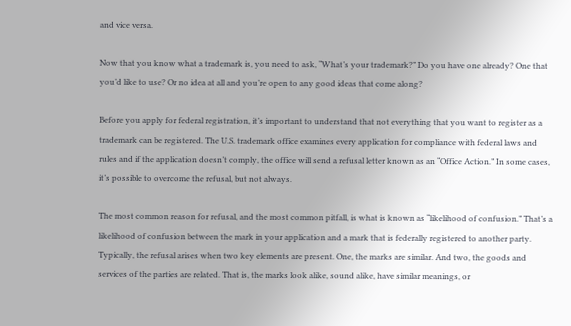and vice versa.

Now that you know what a trademark is, you need to ask, “What’s your trademark?” Do you have one already? One that you’d like to use? Or no idea at all and you’re open to any good ideas that come along?

Before you apply for federal registration, it’s important to understand that not everything that you want to register as a trademark can be registered. The U.S. trademark office examines every application for compliance with federal laws and rules and if the application doesn’t comply, the office will send a refusal letter known as an “Office Action.” In some cases, it’s possible to overcome the refusal, but not always.

The most common reason for refusal, and the most common pitfall, is what is known as “likelihood of confusion.” That’s a likelihood of confusion between the mark in your application and a mark that is federally registered to another party. Typically, the refusal arises when two key elements are present. One, the marks are similar. And two, the goods and services of the parties are related. That is, the marks look alike, sound alike, have similar meanings, or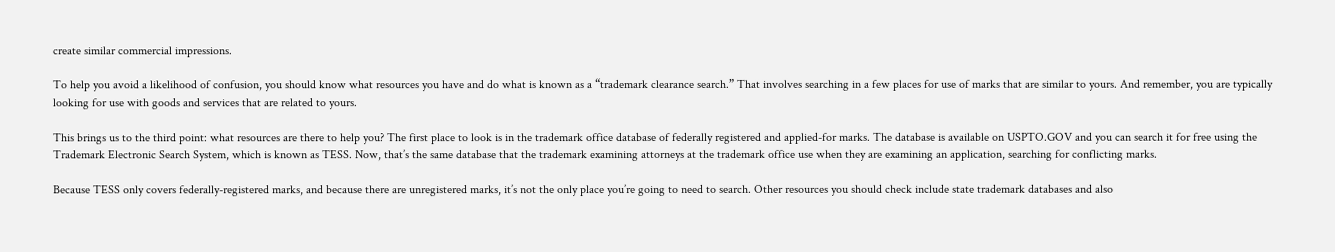create similar commercial impressions.

To help you avoid a likelihood of confusion, you should know what resources you have and do what is known as a “trademark clearance search.” That involves searching in a few places for use of marks that are similar to yours. And remember, you are typically looking for use with goods and services that are related to yours.

This brings us to the third point: what resources are there to help you? The first place to look is in the trademark office database of federally registered and applied-for marks. The database is available on USPTO.GOV and you can search it for free using the Trademark Electronic Search System, which is known as TESS. Now, that’s the same database that the trademark examining attorneys at the trademark office use when they are examining an application, searching for conflicting marks.

Because TESS only covers federally-registered marks, and because there are unregistered marks, it’s not the only place you’re going to need to search. Other resources you should check include state trademark databases and also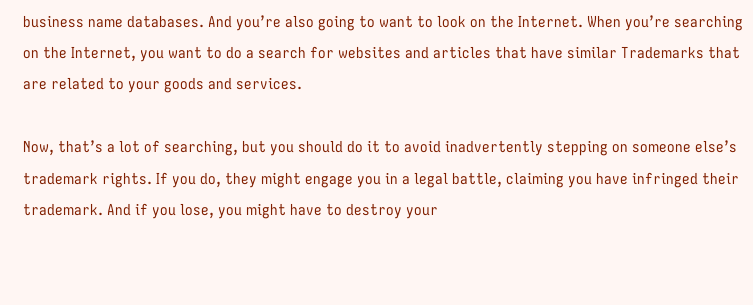business name databases. And you’re also going to want to look on the Internet. When you’re searching on the Internet, you want to do a search for websites and articles that have similar Trademarks that are related to your goods and services.

Now, that’s a lot of searching, but you should do it to avoid inadvertently stepping on someone else’s trademark rights. If you do, they might engage you in a legal battle, claiming you have infringed their trademark. And if you lose, you might have to destroy your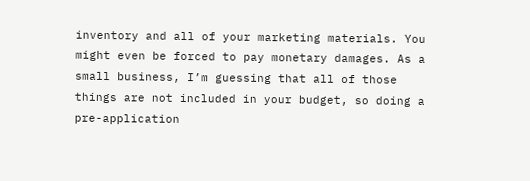inventory and all of your marketing materials. You might even be forced to pay monetary damages. As a small business, I’m guessing that all of those things are not included in your budget, so doing a pre-application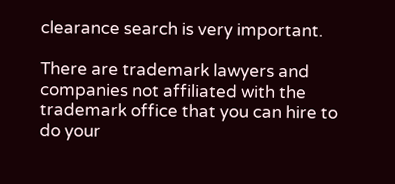clearance search is very important.

There are trademark lawyers and companies not affiliated with the trademark office that you can hire to do your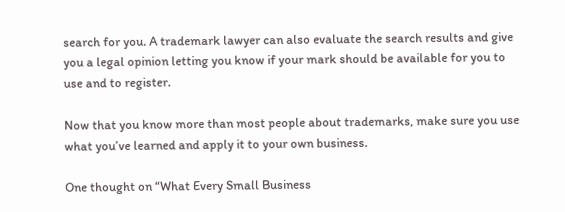search for you. A trademark lawyer can also evaluate the search results and give you a legal opinion letting you know if your mark should be available for you to use and to register.

Now that you know more than most people about trademarks, make sure you use what you’ve learned and apply it to your own business.

One thought on “What Every Small Business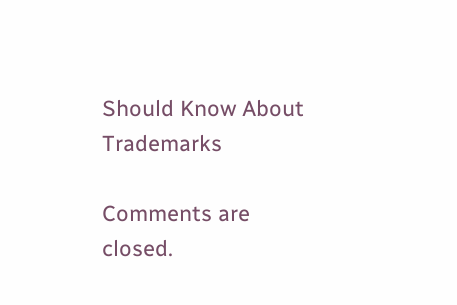Should Know About Trademarks

Comments are closed.